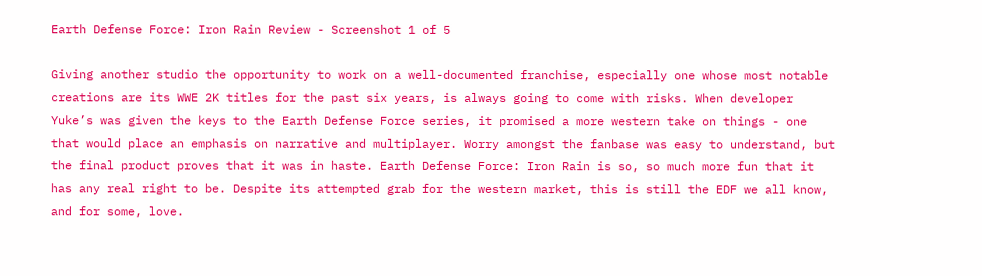Earth Defense Force: Iron Rain Review - Screenshot 1 of 5

Giving another studio the opportunity to work on a well-documented franchise, especially one whose most notable creations are its WWE 2K titles for the past six years, is always going to come with risks. When developer Yuke’s was given the keys to the Earth Defense Force series, it promised a more western take on things - one that would place an emphasis on narrative and multiplayer. Worry amongst the fanbase was easy to understand, but the final product proves that it was in haste. Earth Defense Force: Iron Rain is so, so much more fun that it has any real right to be. Despite its attempted grab for the western market, this is still the EDF we all know, and for some, love.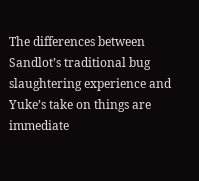The differences between Sandlot’s traditional bug slaughtering experience and Yuke’s take on things are immediate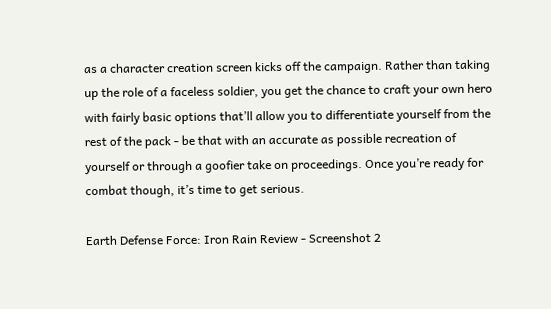as a character creation screen kicks off the campaign. Rather than taking up the role of a faceless soldier, you get the chance to craft your own hero with fairly basic options that’ll allow you to differentiate yourself from the rest of the pack - be that with an accurate as possible recreation of yourself or through a goofier take on proceedings. Once you’re ready for combat though, it’s time to get serious.

Earth Defense Force: Iron Rain Review - Screenshot 2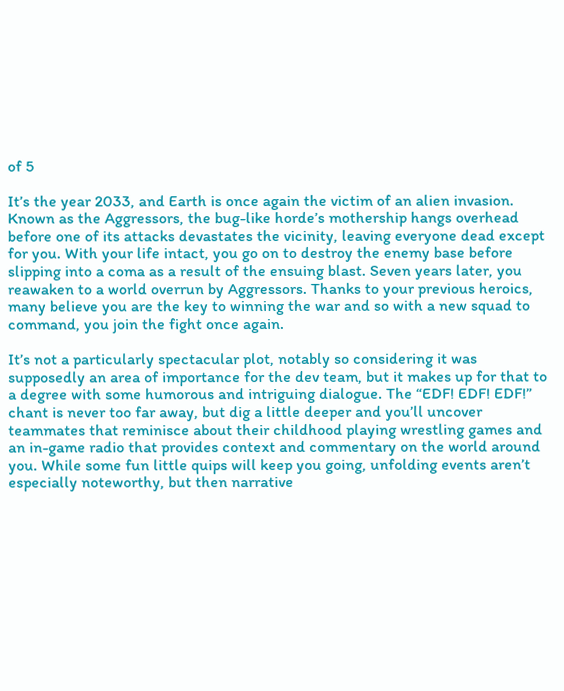of 5

It’s the year 2033, and Earth is once again the victim of an alien invasion. Known as the Aggressors, the bug-like horde’s mothership hangs overhead before one of its attacks devastates the vicinity, leaving everyone dead except for you. With your life intact, you go on to destroy the enemy base before slipping into a coma as a result of the ensuing blast. Seven years later, you reawaken to a world overrun by Aggressors. Thanks to your previous heroics, many believe you are the key to winning the war and so with a new squad to command, you join the fight once again.

It’s not a particularly spectacular plot, notably so considering it was supposedly an area of importance for the dev team, but it makes up for that to a degree with some humorous and intriguing dialogue. The “EDF! EDF! EDF!” chant is never too far away, but dig a little deeper and you’ll uncover teammates that reminisce about their childhood playing wrestling games and an in-game radio that provides context and commentary on the world around you. While some fun little quips will keep you going, unfolding events aren’t especially noteworthy, but then narrative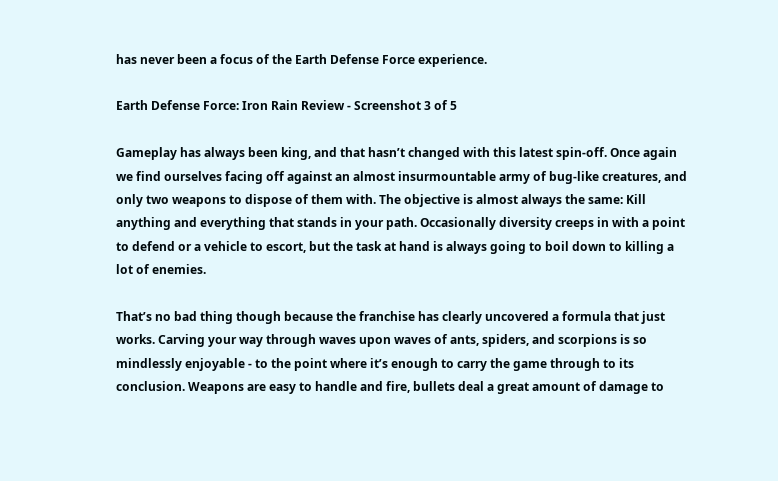has never been a focus of the Earth Defense Force experience.

Earth Defense Force: Iron Rain Review - Screenshot 3 of 5

Gameplay has always been king, and that hasn’t changed with this latest spin-off. Once again we find ourselves facing off against an almost insurmountable army of bug-like creatures, and only two weapons to dispose of them with. The objective is almost always the same: Kill anything and everything that stands in your path. Occasionally diversity creeps in with a point to defend or a vehicle to escort, but the task at hand is always going to boil down to killing a lot of enemies.

That’s no bad thing though because the franchise has clearly uncovered a formula that just works. Carving your way through waves upon waves of ants, spiders, and scorpions is so mindlessly enjoyable - to the point where it’s enough to carry the game through to its conclusion. Weapons are easy to handle and fire, bullets deal a great amount of damage to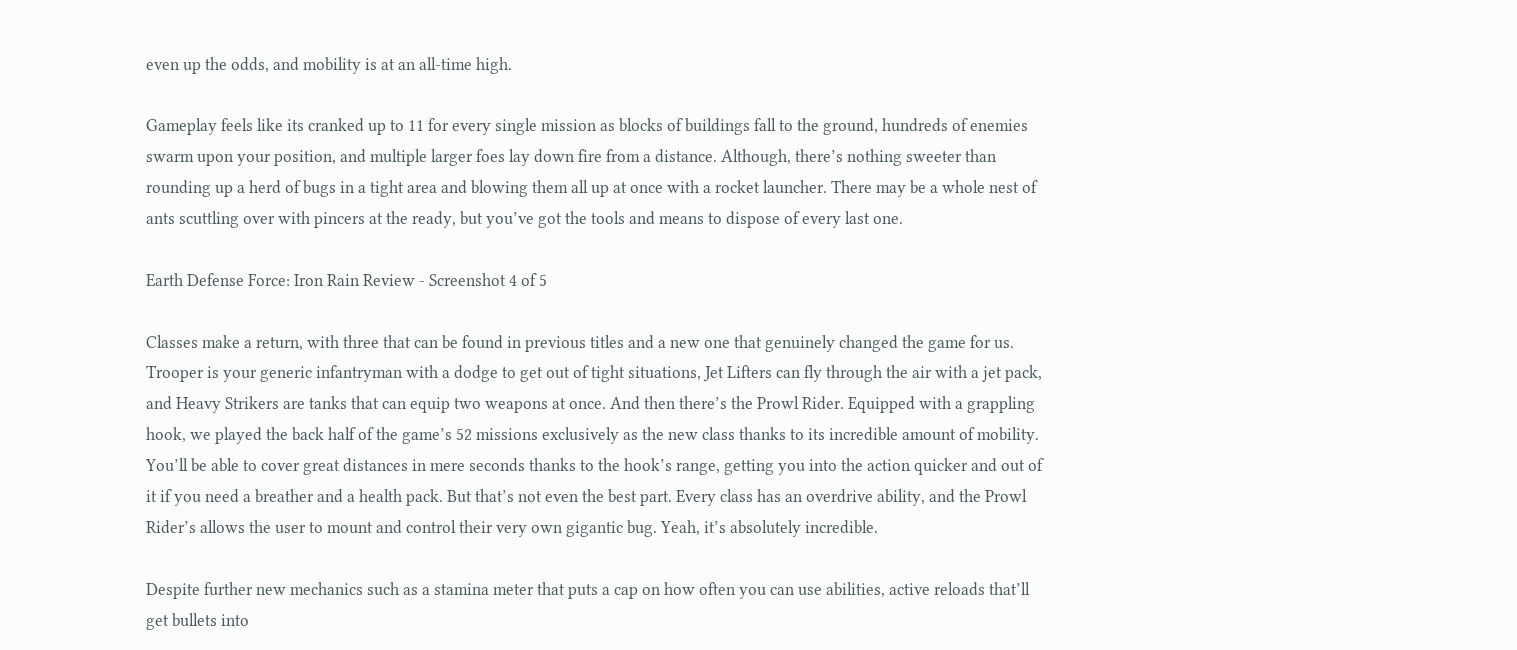even up the odds, and mobility is at an all-time high.

Gameplay feels like its cranked up to 11 for every single mission as blocks of buildings fall to the ground, hundreds of enemies swarm upon your position, and multiple larger foes lay down fire from a distance. Although, there’s nothing sweeter than rounding up a herd of bugs in a tight area and blowing them all up at once with a rocket launcher. There may be a whole nest of ants scuttling over with pincers at the ready, but you’ve got the tools and means to dispose of every last one.

Earth Defense Force: Iron Rain Review - Screenshot 4 of 5

Classes make a return, with three that can be found in previous titles and a new one that genuinely changed the game for us. Trooper is your generic infantryman with a dodge to get out of tight situations, Jet Lifters can fly through the air with a jet pack, and Heavy Strikers are tanks that can equip two weapons at once. And then there’s the Prowl Rider. Equipped with a grappling hook, we played the back half of the game’s 52 missions exclusively as the new class thanks to its incredible amount of mobility. You’ll be able to cover great distances in mere seconds thanks to the hook’s range, getting you into the action quicker and out of it if you need a breather and a health pack. But that’s not even the best part. Every class has an overdrive ability, and the Prowl Rider’s allows the user to mount and control their very own gigantic bug. Yeah, it’s absolutely incredible.

Despite further new mechanics such as a stamina meter that puts a cap on how often you can use abilities, active reloads that’ll get bullets into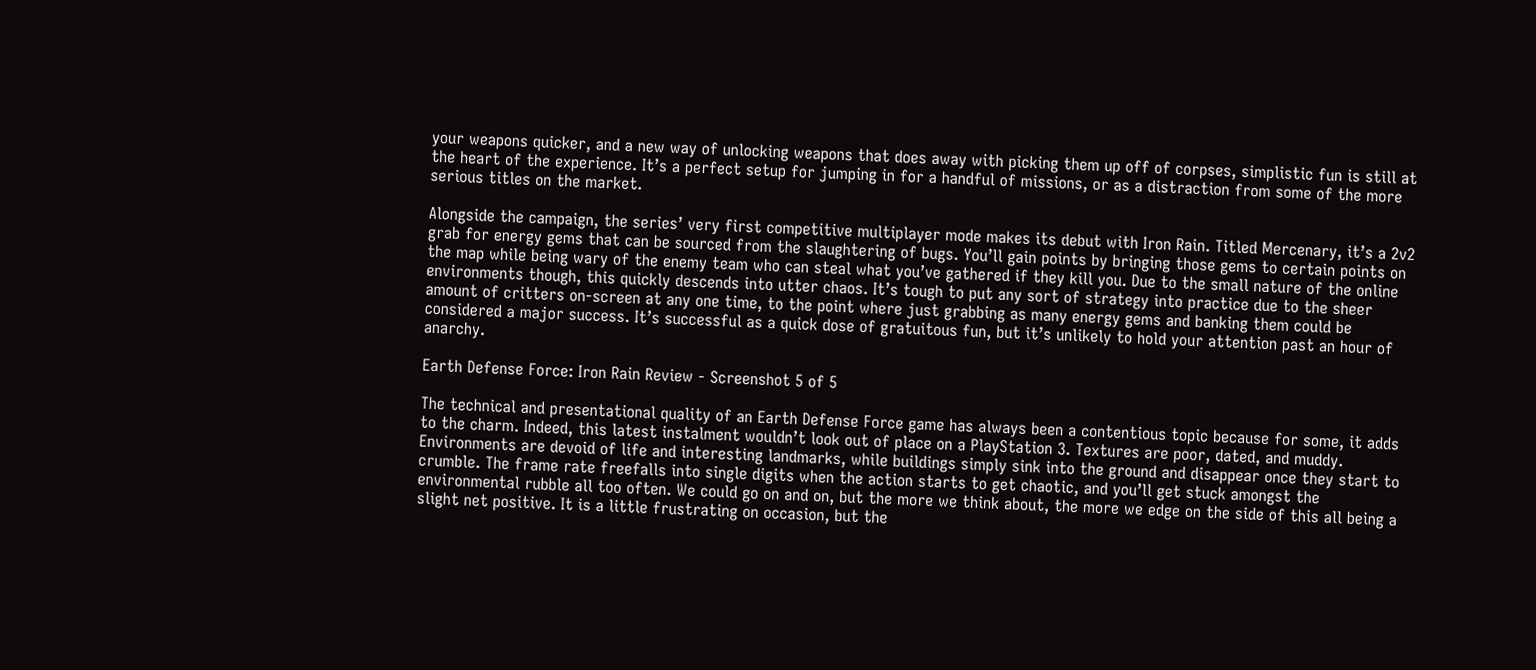your weapons quicker, and a new way of unlocking weapons that does away with picking them up off of corpses, simplistic fun is still at the heart of the experience. It’s a perfect setup for jumping in for a handful of missions, or as a distraction from some of the more serious titles on the market.

Alongside the campaign, the series’ very first competitive multiplayer mode makes its debut with Iron Rain. Titled Mercenary, it’s a 2v2 grab for energy gems that can be sourced from the slaughtering of bugs. You’ll gain points by bringing those gems to certain points on the map while being wary of the enemy team who can steal what you’ve gathered if they kill you. Due to the small nature of the online environments though, this quickly descends into utter chaos. It’s tough to put any sort of strategy into practice due to the sheer amount of critters on-screen at any one time, to the point where just grabbing as many energy gems and banking them could be considered a major success. It’s successful as a quick dose of gratuitous fun, but it’s unlikely to hold your attention past an hour of anarchy.

Earth Defense Force: Iron Rain Review - Screenshot 5 of 5

The technical and presentational quality of an Earth Defense Force game has always been a contentious topic because for some, it adds to the charm. Indeed, this latest instalment wouldn’t look out of place on a PlayStation 3. Textures are poor, dated, and muddy. Environments are devoid of life and interesting landmarks, while buildings simply sink into the ground and disappear once they start to crumble. The frame rate freefalls into single digits when the action starts to get chaotic, and you’ll get stuck amongst the environmental rubble all too often. We could go on and on, but the more we think about, the more we edge on the side of this all being a slight net positive. It is a little frustrating on occasion, but the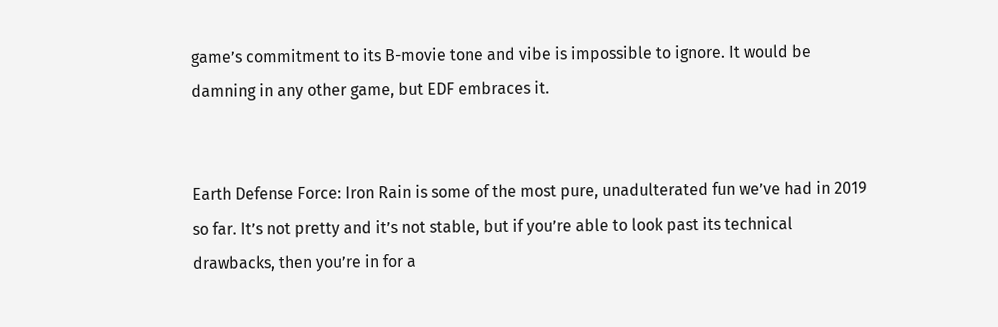game’s commitment to its B-movie tone and vibe is impossible to ignore. It would be damning in any other game, but EDF embraces it.


Earth Defense Force: Iron Rain is some of the most pure, unadulterated fun we’ve had in 2019 so far. It’s not pretty and it’s not stable, but if you’re able to look past its technical drawbacks, then you’re in for a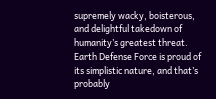supremely wacky, boisterous, and delightful takedown of humanity’s greatest threat. Earth Defense Force is proud of its simplistic nature, and that’s probably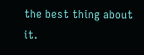the best thing about it.